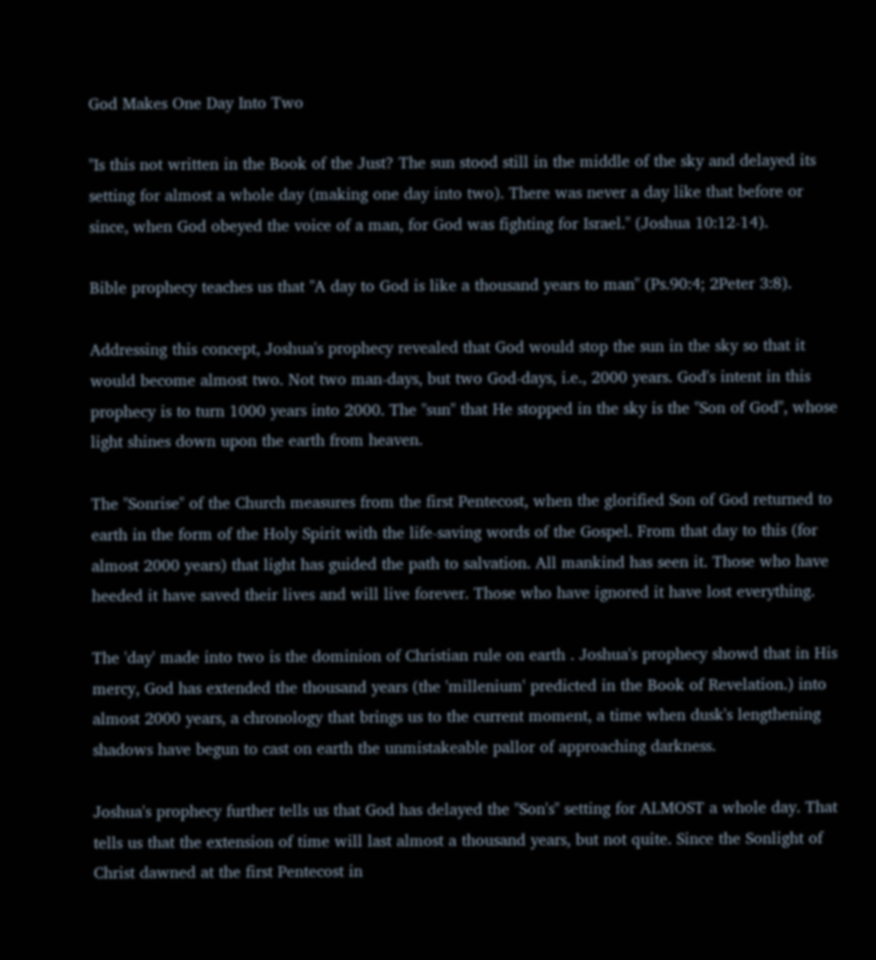God Makes One Day Into Two

"Is this not written in the Book of the Just? The sun stood still in the middle of the sky and delayed its setting for almost a whole day (making one day into two). There was never a day like that before or since, when God obeyed the voice of a man, for God was fighting for Israel." (Joshua 10:12-14).

Bible prophecy teaches us that "A day to God is like a thousand years to man" (Ps.90:4; 2Peter 3:8).

Addressing this concept, Joshua's prophecy revealed that God would stop the sun in the sky so that it would become almost two. Not two man-days, but two God-days, i.e., 2000 years. God's intent in this prophecy is to turn 1000 years into 2000. The "sun" that He stopped in the sky is the "Son of God", whose light shines down upon the earth from heaven.

The "Sonrise" of the Church measures from the first Pentecost, when the glorified Son of God returned to earth in the form of the Holy Spirit with the life-saving words of the Gospel. From that day to this (for almost 2000 years) that light has guided the path to salvation. All mankind has seen it. Those who have heeded it have saved their lives and will live forever. Those who have ignored it have lost everything.

The 'day' made into two is the dominion of Christian rule on earth . Joshua's prophecy showd that in His mercy, God has extended the thousand years (the 'millenium' predicted in the Book of Revelation.) into almost 2000 years, a chronology that brings us to the current moment, a time when dusk's lengthening shadows have begun to cast on earth the unmistakeable pallor of approaching darkness.

Joshua's prophecy further tells us that God has delayed the "Son's" setting for ALMOST a whole day. That tells us that the extension of time will last almost a thousand years, but not quite. Since the Sonlight of Christ dawned at the first Pentecost in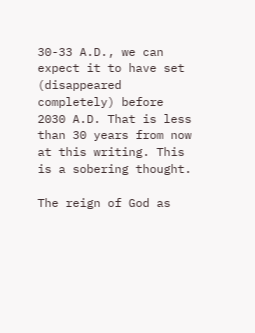30-33 A.D., we can expect it to have set (disappeared completely) before 2030 A.D. That is less than 30 years from now at this writing. This is a sobering thought.

The reign of God as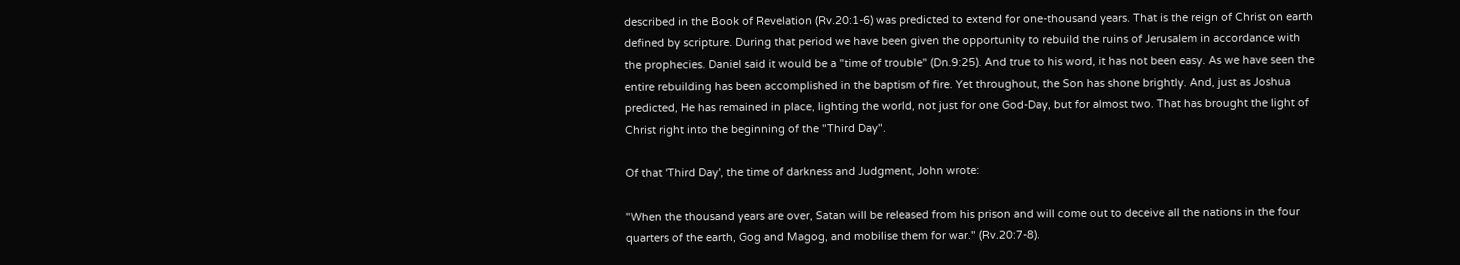described in the Book of Revelation (Rv.20:1-6) was predicted to extend for one-thousand years. That is the reign of Christ on earth defined by scripture. During that period we have been given the opportunity to rebuild the ruins of Jerusalem in accordance with the prophecies. Daniel said it would be a "time of trouble" (Dn.9:25). And true to his word, it has not been easy. As we have seen the entire rebuilding has been accomplished in the baptism of fire. Yet throughout, the Son has shone brightly. And, just as Joshua predicted, He has remained in place, lighting the world, not just for one God-Day, but for almost two. That has brought the light of Christ right into the beginning of the "Third Day".

Of that 'Third Day', the time of darkness and Judgment, John wrote:

"When the thousand years are over, Satan will be released from his prison and will come out to deceive all the nations in the four quarters of the earth, Gog and Magog, and mobilise them for war." (Rv.20:7-8).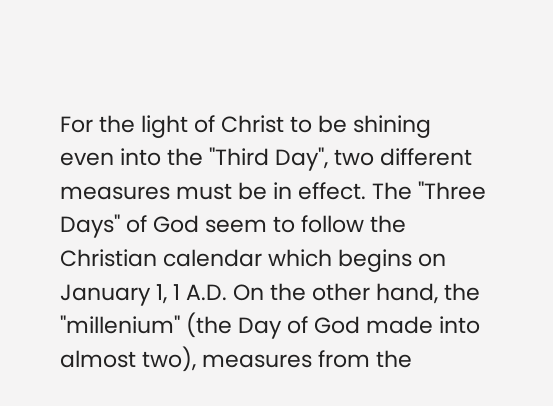For the light of Christ to be shining even into the "Third Day", two different measures must be in effect. The "Three Days" of God seem to follow the Christian calendar which begins on January 1, 1 A.D. On the other hand, the "millenium" (the Day of God made into almost two), measures from the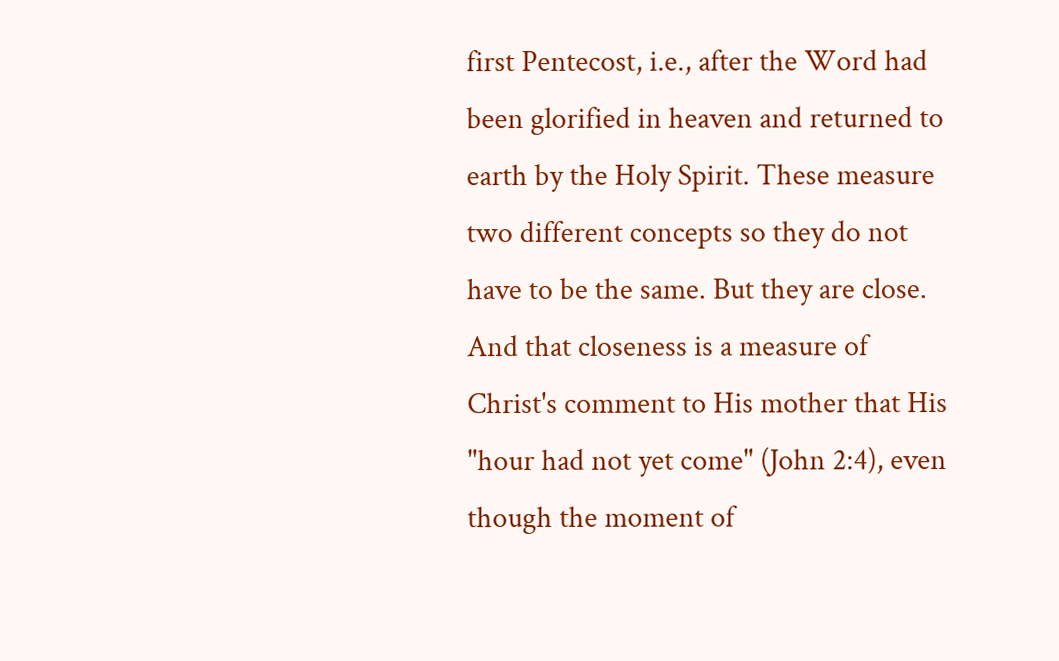first Pentecost, i.e., after the Word had been glorified in heaven and returned to earth by the Holy Spirit. These measure two different concepts so they do not have to be the same. But they are close. And that closeness is a measure of Christ's comment to His mother that His "hour had not yet come" (John 2:4), even though the moment of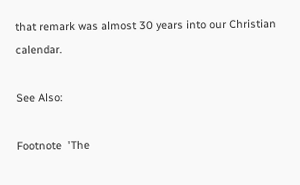that remark was almost 30 years into our Christian calendar.

See Also:

Footnote  'The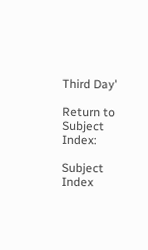Third Day'

Return to Subject Index:

Subject Index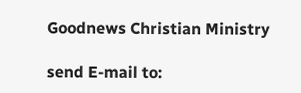Goodnews Christian Ministry

send E-mail to: